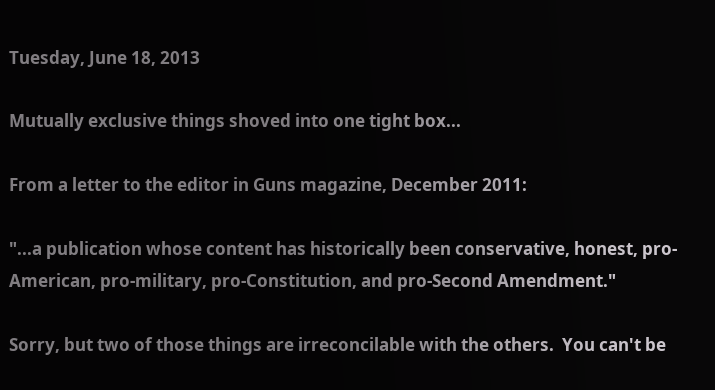Tuesday, June 18, 2013

Mutually exclusive things shoved into one tight box...

From a letter to the editor in Guns magazine, December 2011:

"...a publication whose content has historically been conservative, honest, pro-American, pro-military, pro-Constitution, and pro-Second Amendment."

Sorry, but two of those things are irreconcilable with the others.  You can't be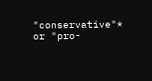"conservative"* or "pro-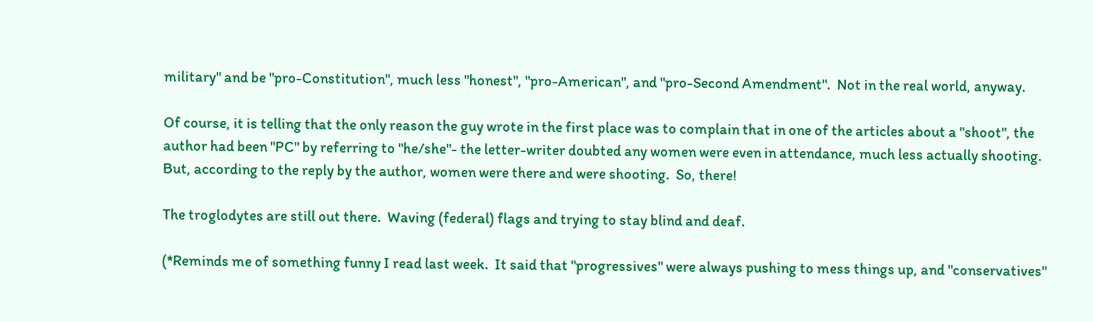military" and be "pro-Constitution", much less "honest", "pro-American", and "pro-Second Amendment".  Not in the real world, anyway.

Of course, it is telling that the only reason the guy wrote in the first place was to complain that in one of the articles about a "shoot", the author had been "PC" by referring to "he/she"- the letter-writer doubted any women were even in attendance, much less actually shooting.  But, according to the reply by the author, women were there and were shooting.  So, there!

The troglodytes are still out there.  Waving (federal) flags and trying to stay blind and deaf.

(*Reminds me of something funny I read last week.  It said that "progressives" were always pushing to mess things up, and "conservatives"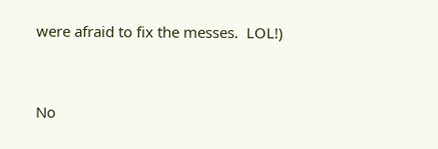were afraid to fix the messes.  LOL!)


No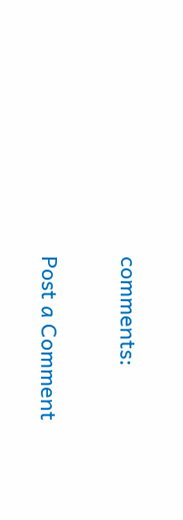comments:

Post a Comment